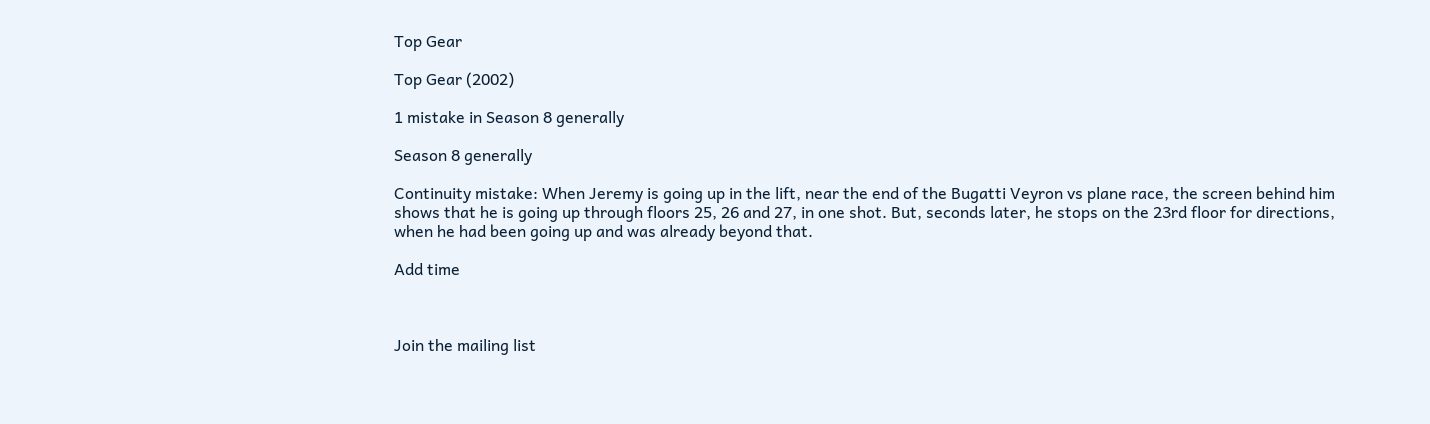Top Gear

Top Gear (2002)

1 mistake in Season 8 generally

Season 8 generally

Continuity mistake: When Jeremy is going up in the lift, near the end of the Bugatti Veyron vs plane race, the screen behind him shows that he is going up through floors 25, 26 and 27, in one shot. But, seconds later, he stops on the 23rd floor for directions, when he had been going up and was already beyond that.

Add time



Join the mailing list